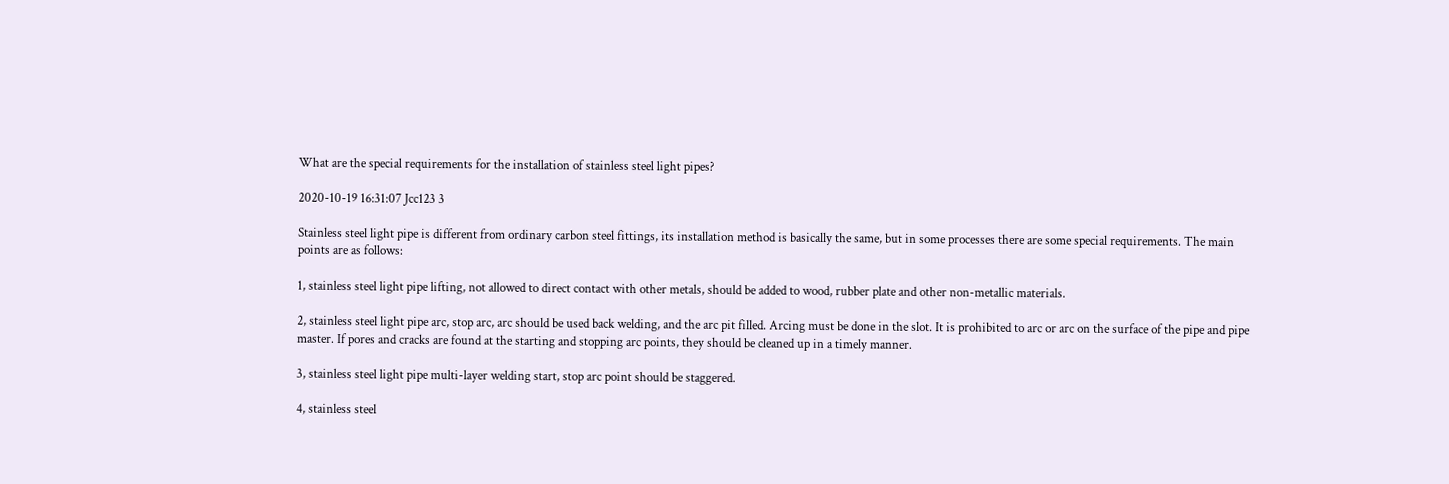What are the special requirements for the installation of stainless steel light pipes?

2020-10-19 16:31:07 Jcc123 3

Stainless steel light pipe is different from ordinary carbon steel fittings, its installation method is basically the same, but in some processes there are some special requirements. The main points are as follows:

1, stainless steel light pipe lifting, not allowed to direct contact with other metals, should be added to wood, rubber plate and other non-metallic materials.

2, stainless steel light pipe arc, stop arc, arc should be used back welding, and the arc pit filled. Arcing must be done in the slot. It is prohibited to arc or arc on the surface of the pipe and pipe master. If pores and cracks are found at the starting and stopping arc points, they should be cleaned up in a timely manner.

3, stainless steel light pipe multi-layer welding start, stop arc point should be staggered.

4, stainless steel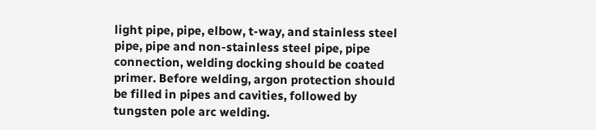light pipe, pipe, elbow, t-way, and stainless steel pipe, pipe and non-stainless steel pipe, pipe connection, welding docking should be coated primer. Before welding, argon protection should be filled in pipes and cavities, followed by tungsten pole arc welding.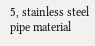5, stainless steel pipe material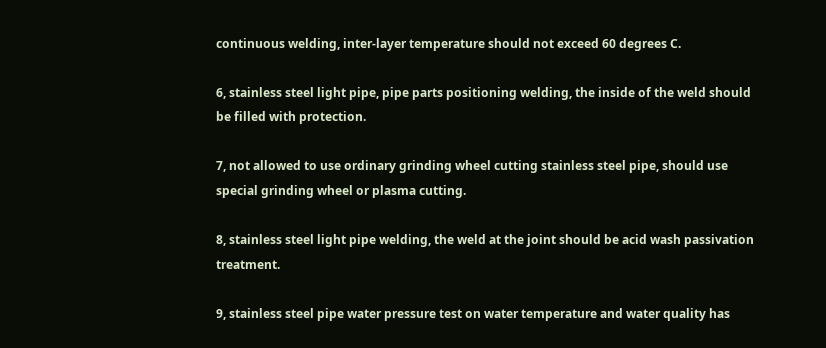continuous welding, inter-layer temperature should not exceed 60 degrees C.

6, stainless steel light pipe, pipe parts positioning welding, the inside of the weld should be filled with protection.

7, not allowed to use ordinary grinding wheel cutting stainless steel pipe, should use special grinding wheel or plasma cutting.

8, stainless steel light pipe welding, the weld at the joint should be acid wash passivation treatment.

9, stainless steel pipe water pressure test on water temperature and water quality has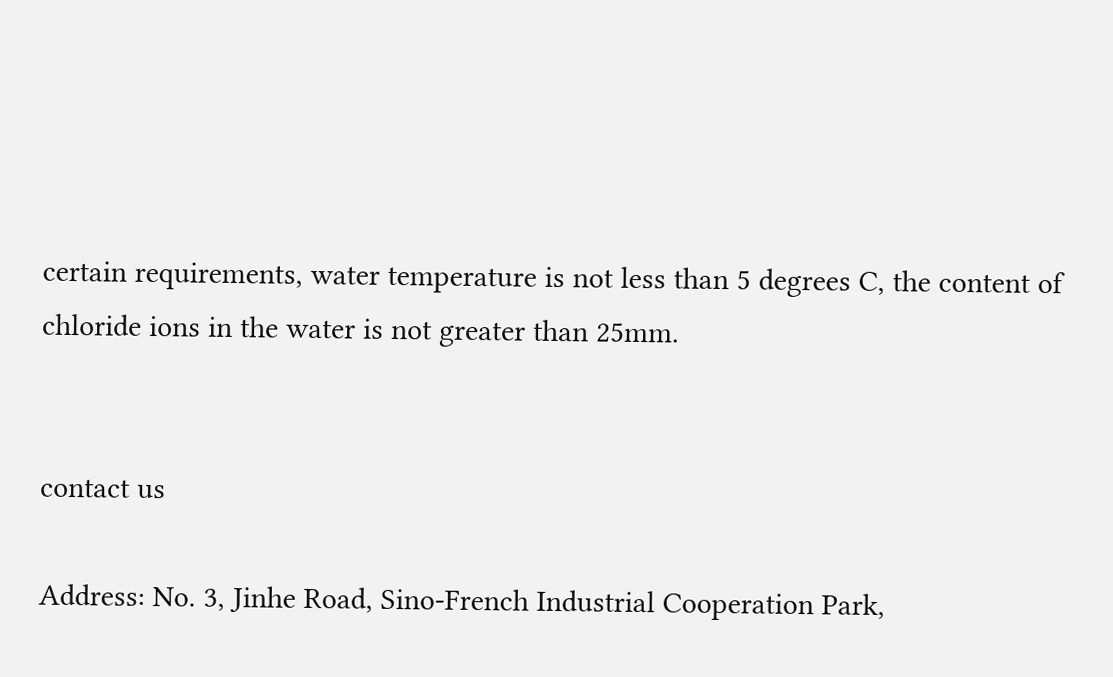certain requirements, water temperature is not less than 5 degrees C, the content of chloride ions in the water is not greater than 25mm.


contact us

Address: No. 3, Jinhe Road, Sino-French Industrial Cooperation Park,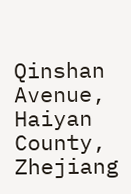Qinshan Avenue, Haiyan County, Zhejiang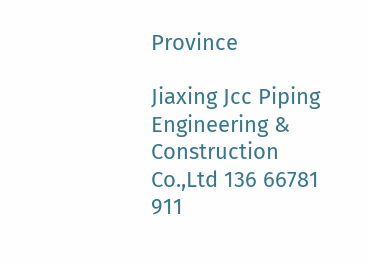Province

Jiaxing Jcc Piping Engineering & Construction Co.,Ltd 136 66781 911